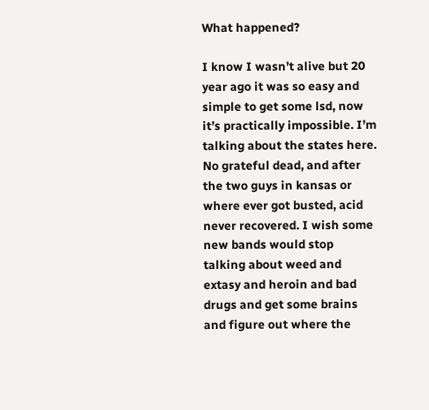What happened?

I know I wasn’t alive but 20 year ago it was so easy and simple to get some lsd, now it’s practically impossible. I’m talking about the states here. No grateful dead, and after the two guys in kansas or where ever got busted, acid never recovered. I wish some new bands would stop talking about weed and extasy and heroin and bad drugs and get some brains and figure out where the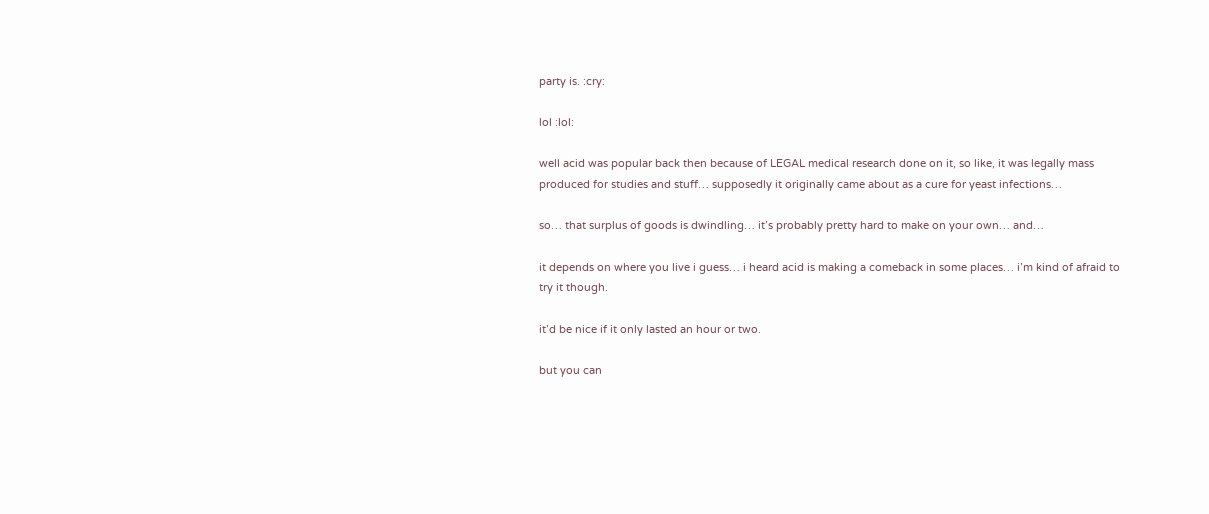party is. :cry:

lol :lol:

well acid was popular back then because of LEGAL medical research done on it, so like, it was legally mass produced for studies and stuff… supposedly it originally came about as a cure for yeast infections…

so… that surplus of goods is dwindling… it’s probably pretty hard to make on your own… and…

it depends on where you live i guess… i heard acid is making a comeback in some places… i’m kind of afraid to try it though.

it’d be nice if it only lasted an hour or two.

but you can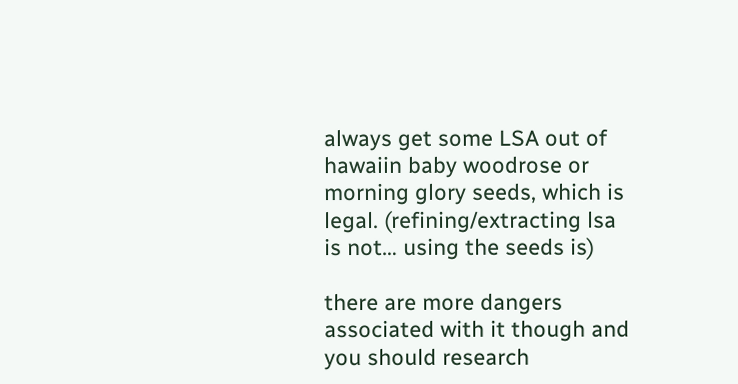always get some LSA out of hawaiin baby woodrose or morning glory seeds, which is legal. (refining/extracting lsa is not… using the seeds is)

there are more dangers associated with it though and you should research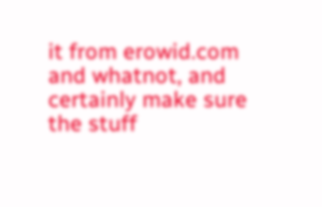it from erowid.com and whatnot, and certainly make sure the stuff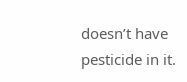doesn’t have pesticide in it.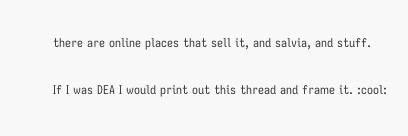there are online places that sell it, and salvia, and stuff.

If I was DEA I would print out this thread and frame it. :cool: